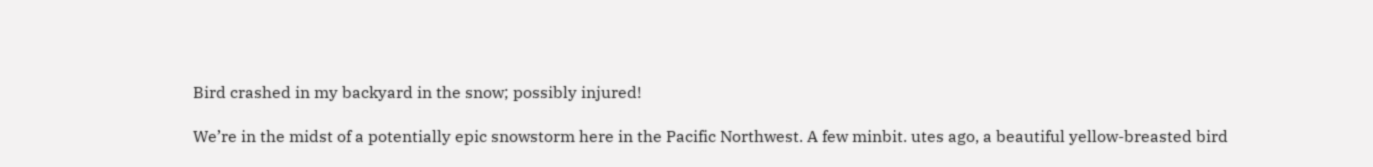Bird crashed in my backyard in the snow; possibly injured!

We’re in the midst of a potentially epic snowstorm here in the Pacific Northwest. A few minbit. utes ago, a beautiful yellow-breasted bird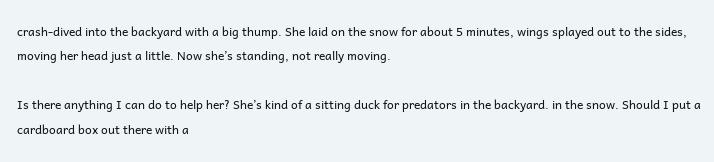crash-dived into the backyard with a big thump. She laid on the snow for about 5 minutes, wings splayed out to the sides, moving her head just a little. Now she’s standing, not really moving.

Is there anything I can do to help her? She’s kind of a sitting duck for predators in the backyard. in the snow. Should I put a cardboard box out there with a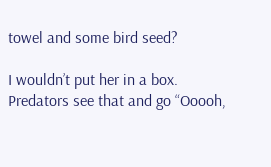towel and some bird seed?

I wouldn’t put her in a box. Predators see that and go “Ooooh,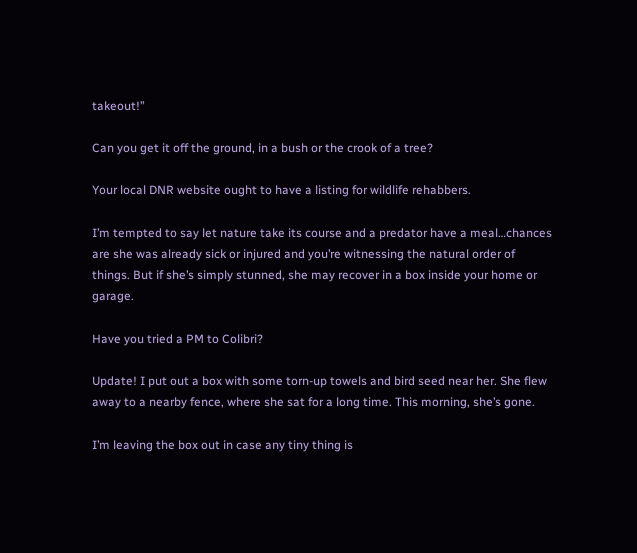takeout!”

Can you get it off the ground, in a bush or the crook of a tree?

Your local DNR website ought to have a listing for wildlife rehabbers.

I’m tempted to say let nature take its course and a predator have a meal…chances are she was already sick or injured and you’re witnessing the natural order of things. But if she’s simply stunned, she may recover in a box inside your home or garage.

Have you tried a PM to Colibri?

Update! I put out a box with some torn-up towels and bird seed near her. She flew away to a nearby fence, where she sat for a long time. This morning, she’s gone.

I’m leaving the box out in case any tiny thing is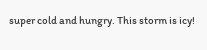super cold and hungry. This storm is icy!